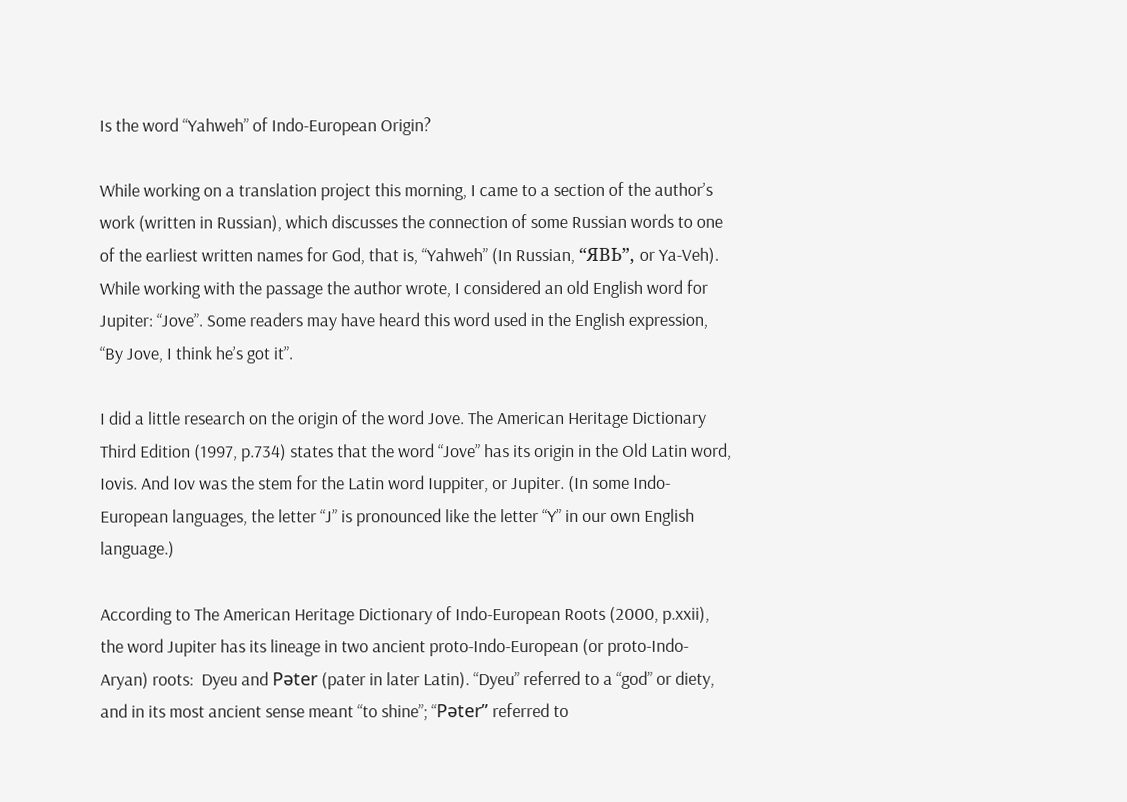Is the word “Yahweh” of Indo-European Origin?

While working on a translation project this morning, I came to a section of the author’s work (written in Russian), which discusses the connection of some Russian words to one of the earliest written names for God, that is, “Yahweh” (In Russian, “ЯВЬ”, or Ya-Veh). While working with the passage the author wrote, I considered an old English word for Jupiter: “Jove”. Some readers may have heard this word used in the English expression, “By Jove, I think he’s got it”.

I did a little research on the origin of the word Jove. The American Heritage Dictionary Third Edition (1997, p.734) states that the word “Jove” has its origin in the Old Latin word, Iovis. And Iov was the stem for the Latin word Iuppiter, or Jupiter. (In some Indo-European languages, the letter “J” is pronounced like the letter “Y” in our own English language.)

According to The American Heritage Dictionary of Indo-European Roots (2000, p.xxii), the word Jupiter has its lineage in two ancient proto-Indo-European (or proto-Indo-Aryan) roots:  Dyeu and Pəter (pater in later Latin). “Dyeu” referred to a “god” or diety, and in its most ancient sense meant “to shine”; “Pəter” referred to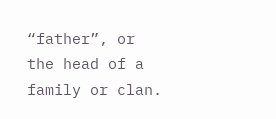“father”, or the head of a family or clan.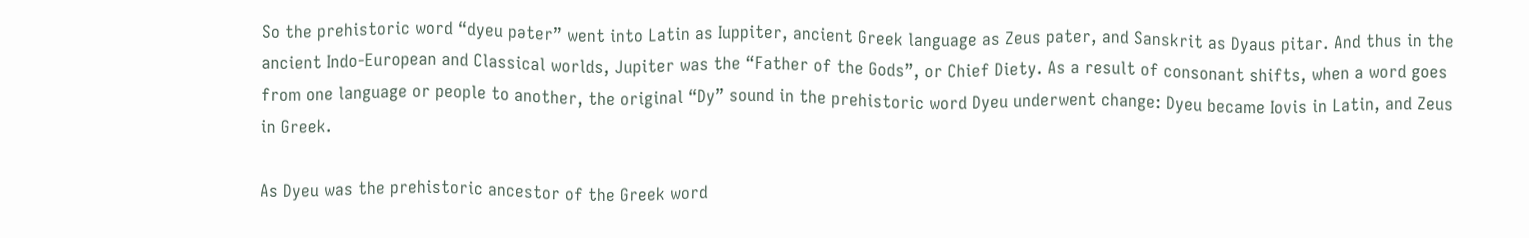So the prehistoric word “dyeu pəter” went into Latin as Iuppiter, ancient Greek language as Zeus pater, and Sanskrit as Dyaus pitar. And thus in the ancient Indo-European and Classical worlds, Jupiter was the “Father of the Gods”, or Chief Diety. As a result of consonant shifts, when a word goes from one language or people to another, the original “Dy” sound in the prehistoric word Dyeu underwent change: Dyeu became Iovis in Latin, and Zeus in Greek.

As Dyeu was the prehistoric ancestor of the Greek word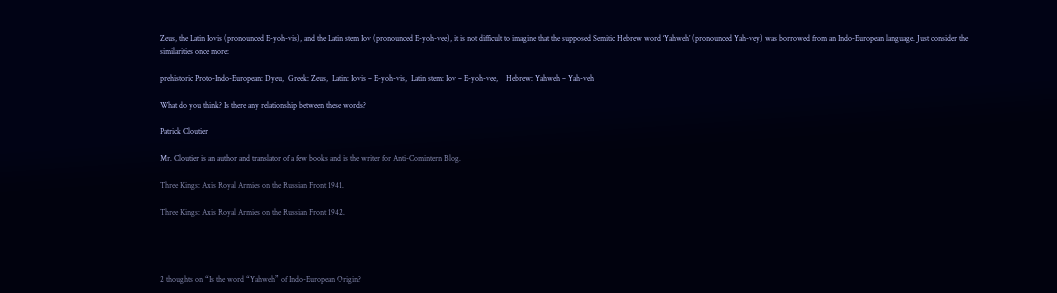Zeus, the Latin Iovis (pronounced E-yoh-vis), and the Latin stem Iov (pronounced E-yoh-vee), it is not difficult to imagine that the supposed Semitic Hebrew word ‘Yahweh’ (pronounced Yah-vey) was borrowed from an Indo-European language. Just consider the similarities once more:

prehistoric Proto-Indo-European: Dyeu,  Greek: Zeus,  Latin: Iovis – E-yoh-vis,  Latin stem: Iov – E-yoh-vee,    Hebrew: Yahweh – Yah-veh

What do you think? Is there any relationship between these words?

Patrick Cloutier

Mr. Cloutier is an author and translator of a few books and is the writer for Anti-Comintern Blog.

Three Kings: Axis Royal Armies on the Russian Front 1941.

Three Kings: Axis Royal Armies on the Russian Front 1942.




2 thoughts on “Is the word “Yahweh” of Indo-European Origin?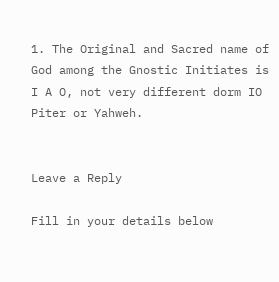1. The Original and Sacred name of God among the Gnostic Initiates is I A O, not very different dorm IO Piter or Yahweh.


Leave a Reply

Fill in your details below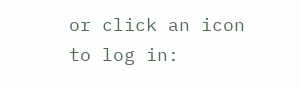or click an icon to log in: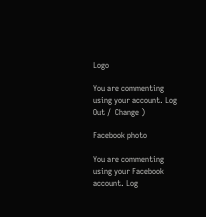Logo

You are commenting using your account. Log Out /  Change )

Facebook photo

You are commenting using your Facebook account. Log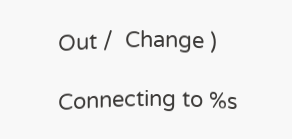Out /  Change )

Connecting to %s